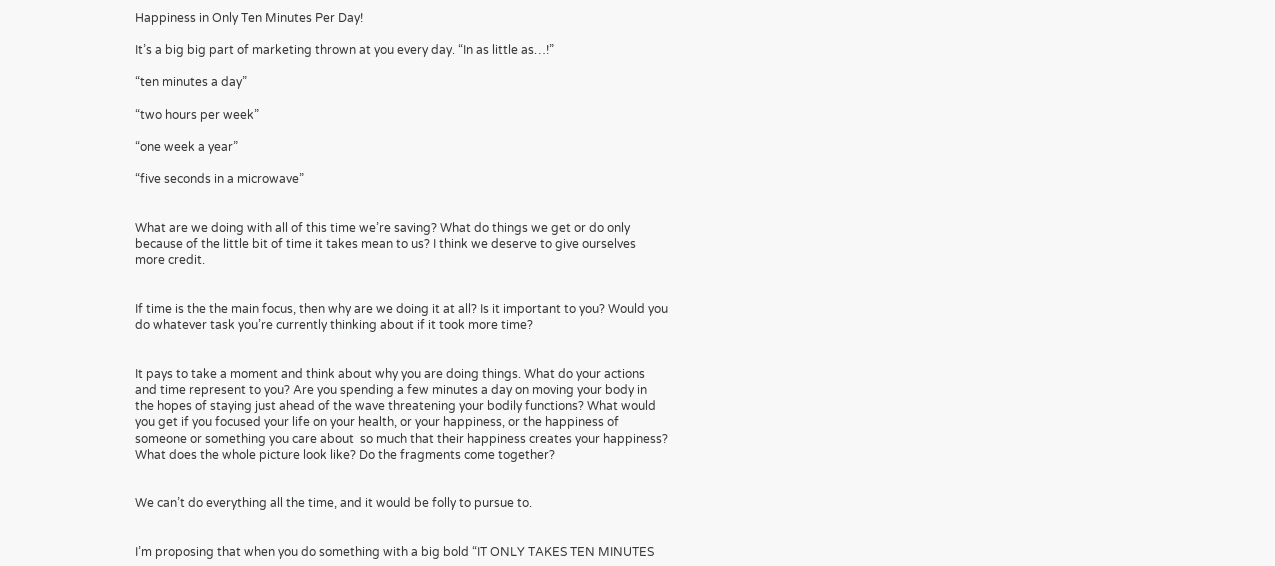Happiness in Only Ten Minutes Per Day!

It’s a big big part of marketing thrown at you every day. “In as little as…!”

“ten minutes a day”

“two hours per week”

“one week a year”

“five seconds in a microwave”


What are we doing with all of this time we’re saving? What do things we get or do only because of the little bit of time it takes mean to us? I think we deserve to give ourselves more credit.


If time is the the main focus, then why are we doing it at all? Is it important to you? Would you do whatever task you’re currently thinking about if it took more time?


It pays to take a moment and think about why you are doing things. What do your actions and time represent to you? Are you spending a few minutes a day on moving your body in the hopes of staying just ahead of the wave threatening your bodily functions? What would you get if you focused your life on your health, or your happiness, or the happiness of someone or something you care about  so much that their happiness creates your happiness? What does the whole picture look like? Do the fragments come together?


We can’t do everything all the time, and it would be folly to pursue to.


I’m proposing that when you do something with a big bold “IT ONLY TAKES TEN MINUTES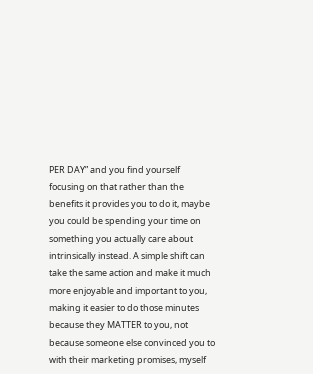PER DAY” and you find yourself focusing on that rather than the benefits it provides you to do it, maybe you could be spending your time on something you actually care about intrinsically instead. A simple shift can take the same action and make it much more enjoyable and important to you, making it easier to do those minutes because they MATTER to you, not because someone else convinced you to with their marketing promises, myself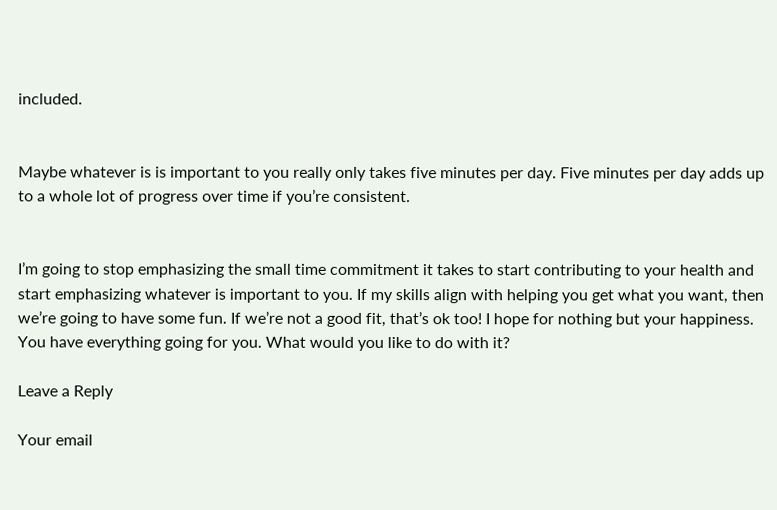included.


Maybe whatever is is important to you really only takes five minutes per day. Five minutes per day adds up to a whole lot of progress over time if you’re consistent.


I’m going to stop emphasizing the small time commitment it takes to start contributing to your health and start emphasizing whatever is important to you. If my skills align with helping you get what you want, then we’re going to have some fun. If we’re not a good fit, that’s ok too! I hope for nothing but your happiness. You have everything going for you. What would you like to do with it?

Leave a Reply

Your email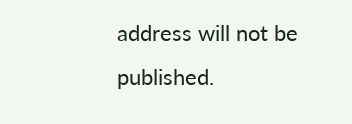address will not be published.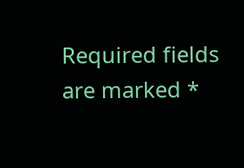Required fields are marked *